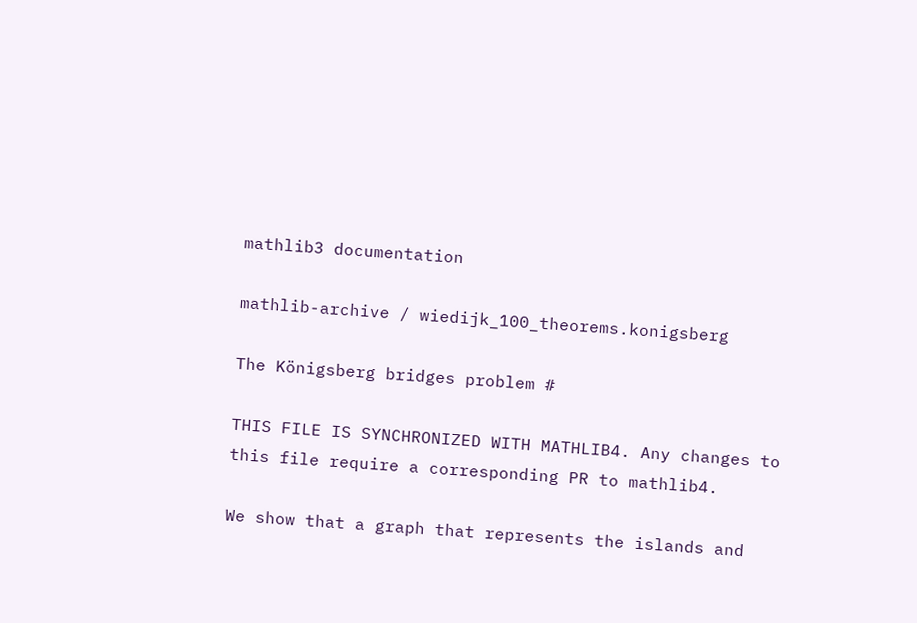mathlib3 documentation

mathlib-archive / wiedijk_100_theorems.konigsberg

The Königsberg bridges problem #

THIS FILE IS SYNCHRONIZED WITH MATHLIB4. Any changes to this file require a corresponding PR to mathlib4.

We show that a graph that represents the islands and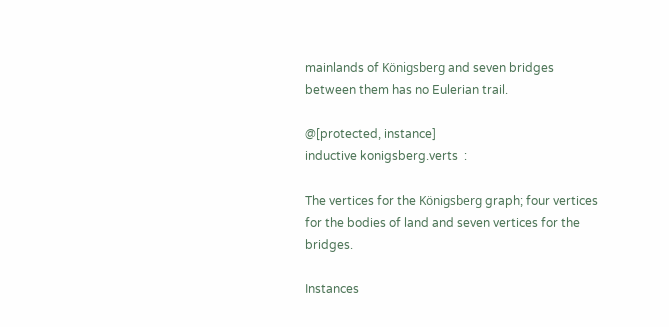mainlands of Königsberg and seven bridges between them has no Eulerian trail.

@[protected, instance]
inductive konigsberg.verts  :

The vertices for the Königsberg graph; four vertices for the bodies of land and seven vertices for the bridges.

Instances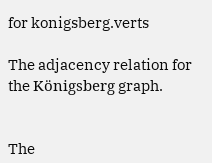for konigsberg.verts

The adjacency relation for the Königsberg graph.


The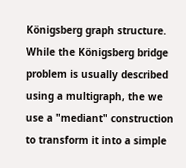Königsberg graph structure. While the Königsberg bridge problem is usually described using a multigraph, the we use a "mediant" construction to transform it into a simple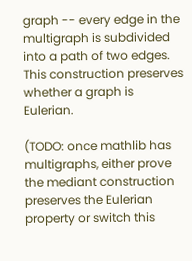graph -- every edge in the multigraph is subdivided into a path of two edges. This construction preserves whether a graph is Eulerian.

(TODO: once mathlib has multigraphs, either prove the mediant construction preserves the Eulerian property or switch this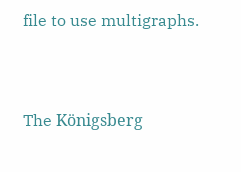file to use multigraphs.


The Königsberg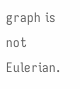graph is not Eulerian.